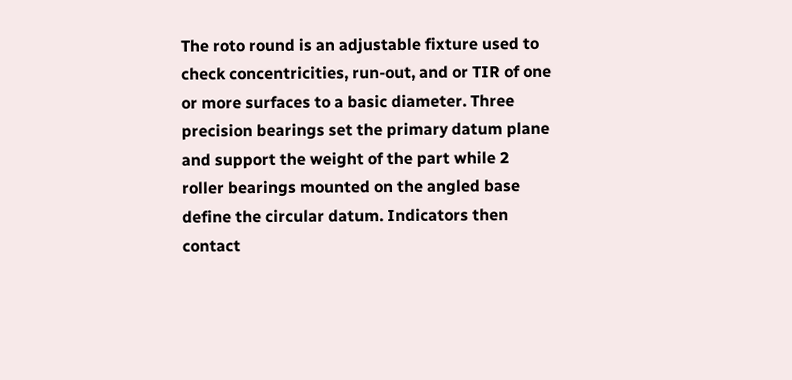The roto round is an adjustable fixture used to check concentricities, run-out, and or TIR of one or more surfaces to a basic diameter. Three precision bearings set the primary datum plane and support the weight of the part while 2 roller bearings mounted on the angled base define the circular datum. Indicators then contact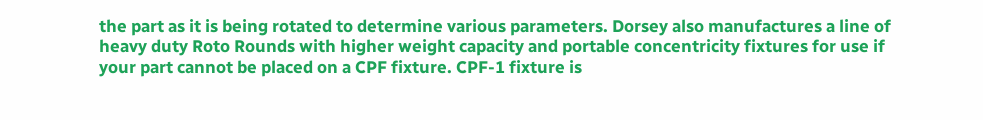the part as it is being rotated to determine various parameters. Dorsey also manufactures a line of heavy duty Roto Rounds with higher weight capacity and portable concentricity fixtures for use if your part cannot be placed on a CPF fixture. CPF-1 fixture is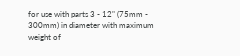for use with parts 3 - 12" (75mm - 300mm) in diameter with maximum weight of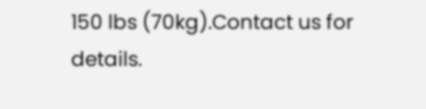150 lbs (70kg).Contact us for details.